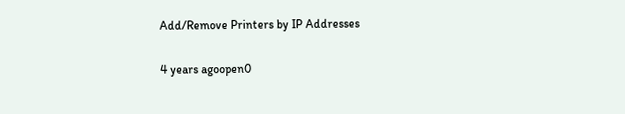Add/Remove Printers by IP Addresses

4 years agoopen0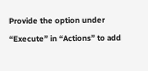Provide the option under “Execute” in “Actions” to add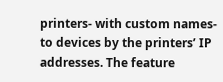printers- with custom names- to devices by the printers’ IP addresses. The feature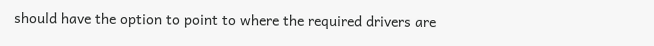should have the option to point to where the required drivers are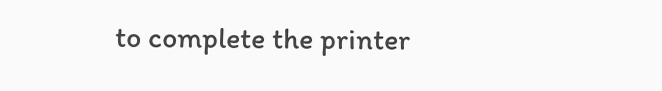to complete the printer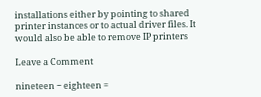installations either by pointing to shared printer instances or to actual driver files. It would also be able to remove IP printers

Leave a Comment

nineteen − eighteen =